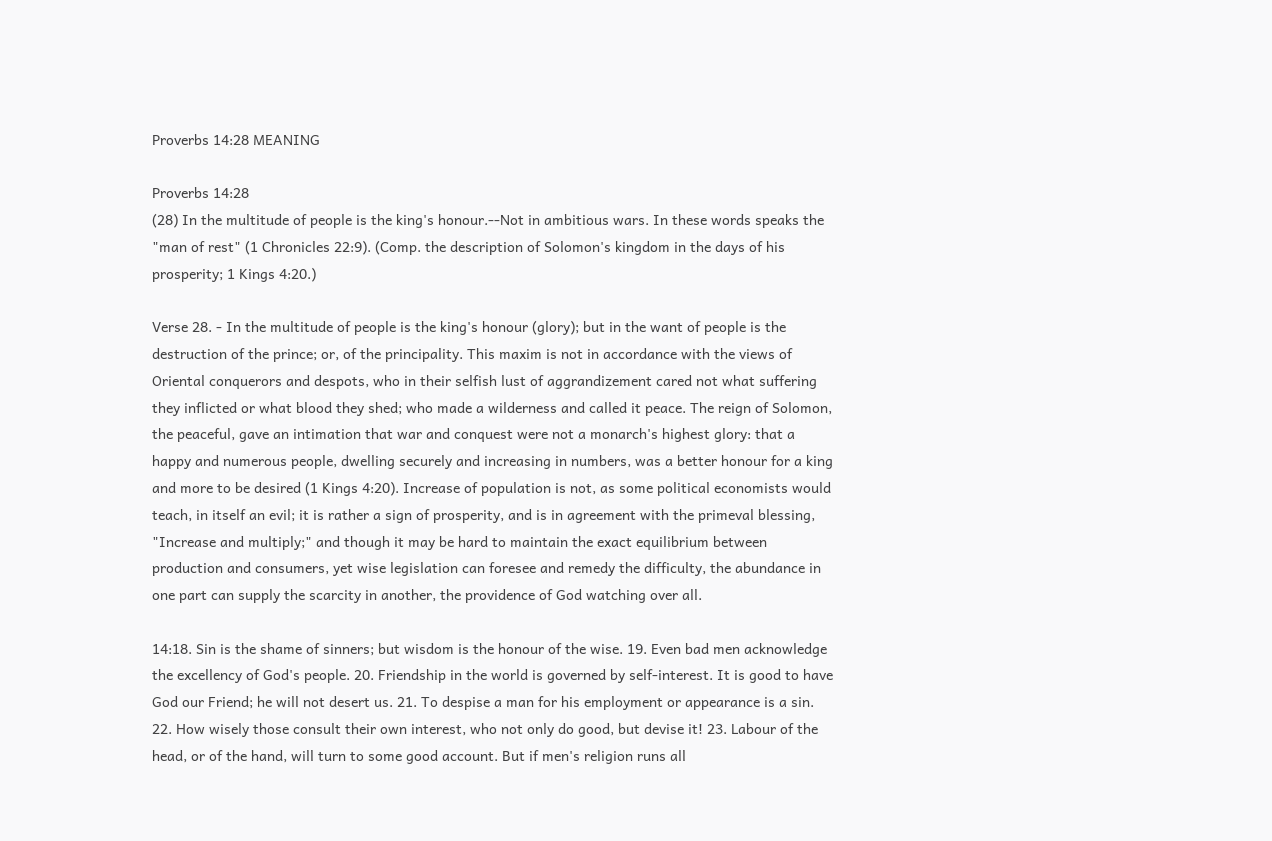Proverbs 14:28 MEANING

Proverbs 14:28
(28) In the multitude of people is the king's honour.--Not in ambitious wars. In these words speaks the "man of rest" (1 Chronicles 22:9). (Comp. the description of Solomon's kingdom in the days of his prosperity; 1 Kings 4:20.)

Verse 28. - In the multitude of people is the king's honour (glory); but in the want of people is the destruction of the prince; or, of the principality. This maxim is not in accordance with the views of Oriental conquerors and despots, who in their selfish lust of aggrandizement cared not what suffering they inflicted or what blood they shed; who made a wilderness and called it peace. The reign of Solomon, the peaceful, gave an intimation that war and conquest were not a monarch's highest glory: that a happy and numerous people, dwelling securely and increasing in numbers, was a better honour for a king and more to be desired (1 Kings 4:20). Increase of population is not, as some political economists would teach, in itself an evil; it is rather a sign of prosperity, and is in agreement with the primeval blessing, "Increase and multiply;" and though it may be hard to maintain the exact equilibrium between production and consumers, yet wise legislation can foresee and remedy the difficulty, the abundance in one part can supply the scarcity in another, the providence of God watching over all.

14:18. Sin is the shame of sinners; but wisdom is the honour of the wise. 19. Even bad men acknowledge the excellency of God's people. 20. Friendship in the world is governed by self-interest. It is good to have God our Friend; he will not desert us. 21. To despise a man for his employment or appearance is a sin. 22. How wisely those consult their own interest, who not only do good, but devise it! 23. Labour of the head, or of the hand, will turn to some good account. But if men's religion runs all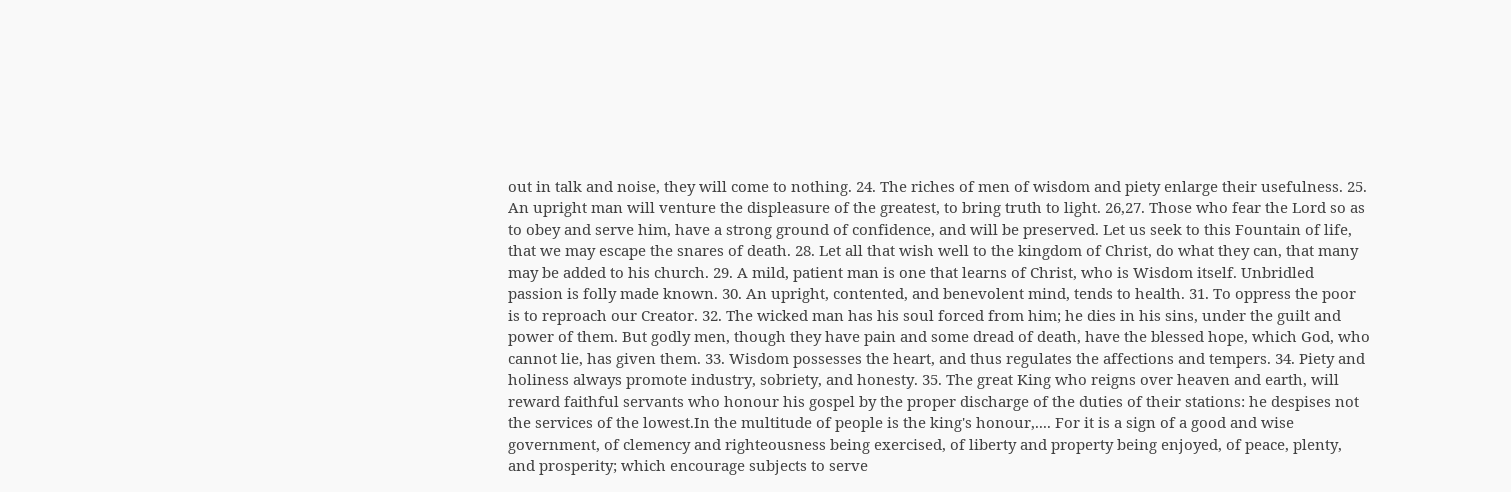out in talk and noise, they will come to nothing. 24. The riches of men of wisdom and piety enlarge their usefulness. 25. An upright man will venture the displeasure of the greatest, to bring truth to light. 26,27. Those who fear the Lord so as to obey and serve him, have a strong ground of confidence, and will be preserved. Let us seek to this Fountain of life, that we may escape the snares of death. 28. Let all that wish well to the kingdom of Christ, do what they can, that many may be added to his church. 29. A mild, patient man is one that learns of Christ, who is Wisdom itself. Unbridled passion is folly made known. 30. An upright, contented, and benevolent mind, tends to health. 31. To oppress the poor is to reproach our Creator. 32. The wicked man has his soul forced from him; he dies in his sins, under the guilt and power of them. But godly men, though they have pain and some dread of death, have the blessed hope, which God, who cannot lie, has given them. 33. Wisdom possesses the heart, and thus regulates the affections and tempers. 34. Piety and holiness always promote industry, sobriety, and honesty. 35. The great King who reigns over heaven and earth, will reward faithful servants who honour his gospel by the proper discharge of the duties of their stations: he despises not the services of the lowest.In the multitude of people is the king's honour,.... For it is a sign of a good and wise government, of clemency and righteousness being exercised, of liberty and property being enjoyed, of peace, plenty, and prosperity; which encourage subjects to serve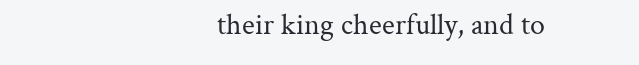their king cheerfully, and to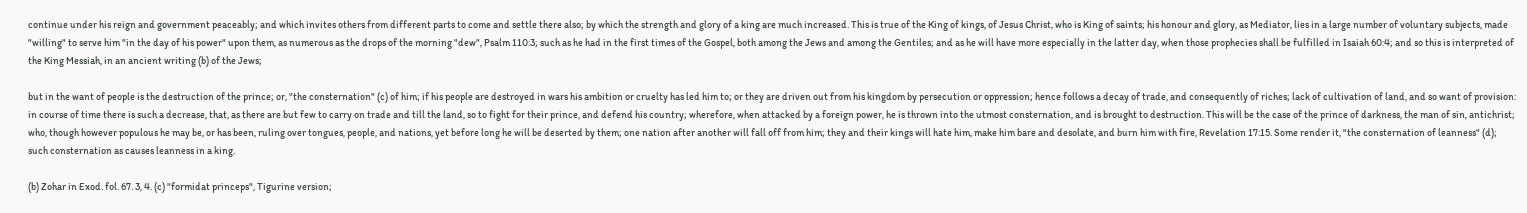continue under his reign and government peaceably; and which invites others from different parts to come and settle there also; by which the strength and glory of a king are much increased. This is true of the King of kings, of Jesus Christ, who is King of saints; his honour and glory, as Mediator, lies in a large number of voluntary subjects, made "willing" to serve him "in the day of his power" upon them, as numerous as the drops of the morning "dew", Psalm 110:3; such as he had in the first times of the Gospel, both among the Jews and among the Gentiles; and as he will have more especially in the latter day, when those prophecies shall be fulfilled in Isaiah 60:4; and so this is interpreted of the King Messiah, in an ancient writing (b) of the Jews;

but in the want of people is the destruction of the prince; or, "the consternation" (c) of him; if his people are destroyed in wars his ambition or cruelty has led him to; or they are driven out from his kingdom by persecution or oppression; hence follows a decay of trade, and consequently of riches; lack of cultivation of land, and so want of provision: in course of time there is such a decrease, that, as there are but few to carry on trade and till the land, so to fight for their prince, and defend his country; wherefore, when attacked by a foreign power, he is thrown into the utmost consternation, and is brought to destruction. This will be the case of the prince of darkness, the man of sin, antichrist; who, though however populous he may be, or has been, ruling over tongues, people, and nations, yet before long he will be deserted by them; one nation after another will fall off from him; they and their kings will hate him, make him bare and desolate, and burn him with fire, Revelation 17:15. Some render it, "the consternation of leanness" (d); such consternation as causes leanness in a king.

(b) Zohar in Exod. fol. 67. 3, 4. (c) "formidat princeps", Tigurine version;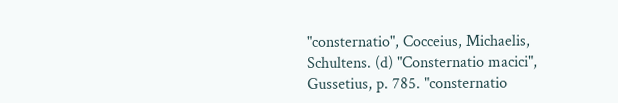"consternatio", Cocceius, Michaelis, Schultens. (d) "Consternatio macici", Gussetius, p. 785. "consternatio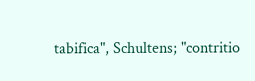tabifica", Schultens; "contritio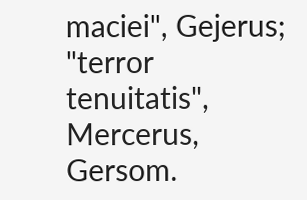maciei", Gejerus; "terror tenuitatis", Mercerus, Gersom.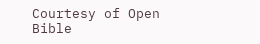Courtesy of Open Bible